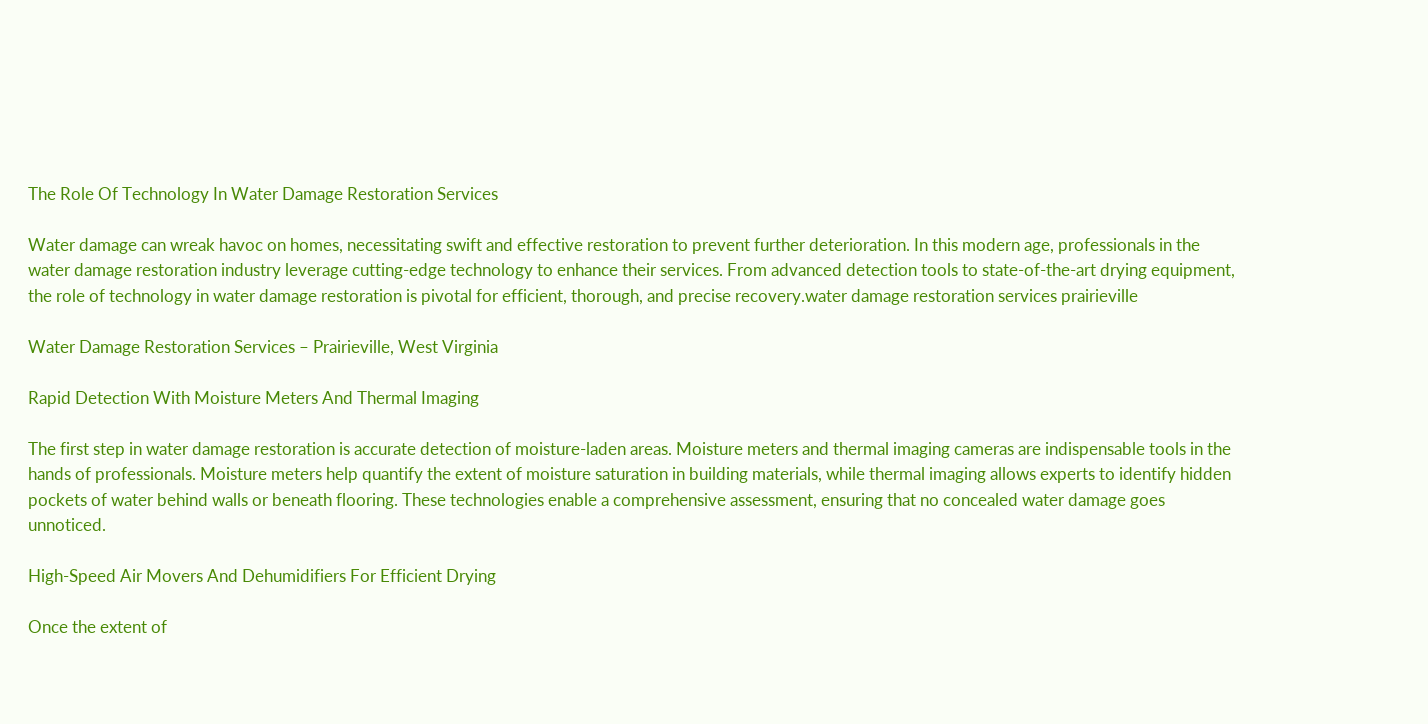The Role Of Technology In Water Damage Restoration Services

Water damage can wreak havoc on homes, necessitating swift and effective restoration to prevent further deterioration. In this modern age, professionals in the water damage restoration industry leverage cutting-edge technology to enhance their services. From advanced detection tools to state-of-the-art drying equipment, the role of technology in water damage restoration is pivotal for efficient, thorough, and precise recovery.water damage restoration services prairieville

Water Damage Restoration Services – Prairieville, West Virginia

Rapid Detection With Moisture Meters And Thermal Imaging

The first step in water damage restoration is accurate detection of moisture-laden areas. Moisture meters and thermal imaging cameras are indispensable tools in the hands of professionals. Moisture meters help quantify the extent of moisture saturation in building materials, while thermal imaging allows experts to identify hidden pockets of water behind walls or beneath flooring. These technologies enable a comprehensive assessment, ensuring that no concealed water damage goes unnoticed.

High-Speed Air Movers And Dehumidifiers For Efficient Drying

Once the extent of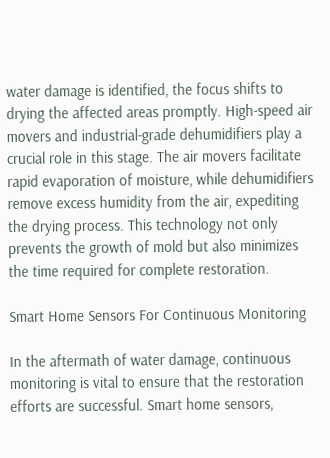water damage is identified, the focus shifts to drying the affected areas promptly. High-speed air movers and industrial-grade dehumidifiers play a crucial role in this stage. The air movers facilitate rapid evaporation of moisture, while dehumidifiers remove excess humidity from the air, expediting the drying process. This technology not only prevents the growth of mold but also minimizes the time required for complete restoration.

Smart Home Sensors For Continuous Monitoring

In the aftermath of water damage, continuous monitoring is vital to ensure that the restoration efforts are successful. Smart home sensors,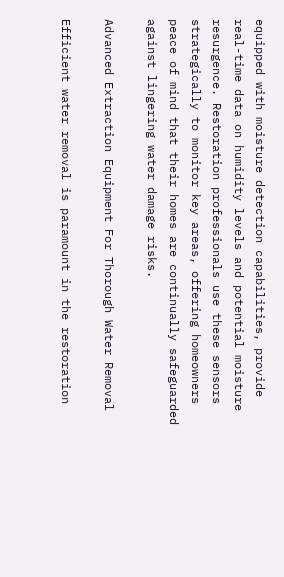equipped with moisture detection capabilities, provide real-time data on humidity levels and potential moisture resurgence. Restoration professionals use these sensors strategically to monitor key areas, offering homeowners peace of mind that their homes are continually safeguarded against lingering water damage risks.

Advanced Extraction Equipment For Thorough Water Removal

Efficient water removal is paramount in the restoration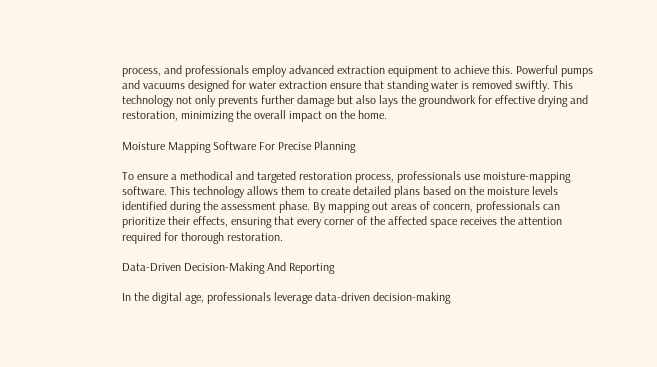process, and professionals employ advanced extraction equipment to achieve this. Powerful pumps and vacuums designed for water extraction ensure that standing water is removed swiftly. This technology not only prevents further damage but also lays the groundwork for effective drying and restoration, minimizing the overall impact on the home.

Moisture Mapping Software For Precise Planning

To ensure a methodical and targeted restoration process, professionals use moisture-mapping software. This technology allows them to create detailed plans based on the moisture levels identified during the assessment phase. By mapping out areas of concern, professionals can prioritize their effects, ensuring that every corner of the affected space receives the attention required for thorough restoration.

Data-Driven Decision-Making And Reporting

In the digital age, professionals leverage data-driven decision-making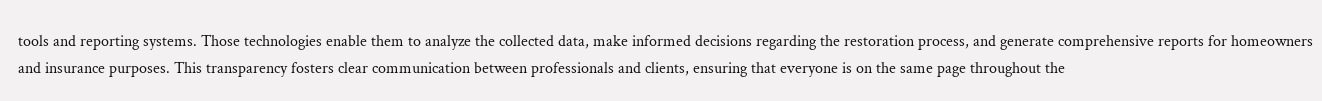tools and reporting systems. Those technologies enable them to analyze the collected data, make informed decisions regarding the restoration process, and generate comprehensive reports for homeowners and insurance purposes. This transparency fosters clear communication between professionals and clients, ensuring that everyone is on the same page throughout the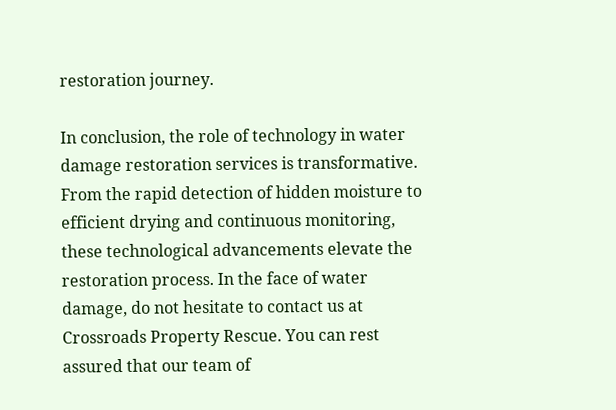restoration journey.

In conclusion, the role of technology in water damage restoration services is transformative. From the rapid detection of hidden moisture to efficient drying and continuous monitoring, these technological advancements elevate the restoration process. In the face of water damage, do not hesitate to contact us at Crossroads Property Rescue. You can rest assured that our team of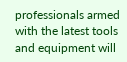professionals armed with the latest tools and equipment will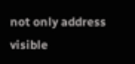not only address visible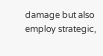damage but also employ strategic,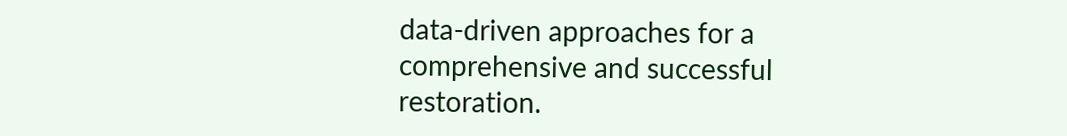data-driven approaches for a comprehensive and successful restoration.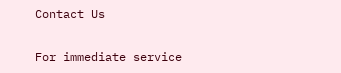Contact Us

For immediate service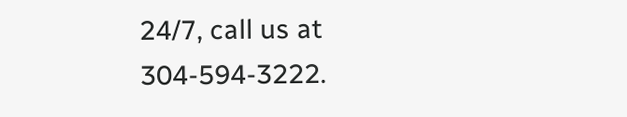24/7, call us at 304-594-3222.